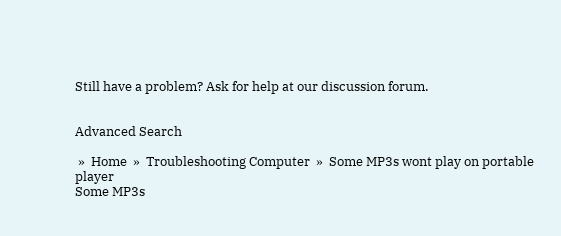Still have a problem? Ask for help at our discussion forum.


Advanced Search

 »  Home  »  Troubleshooting Computer  »  Some MP3s wont play on portable player
Some MP3s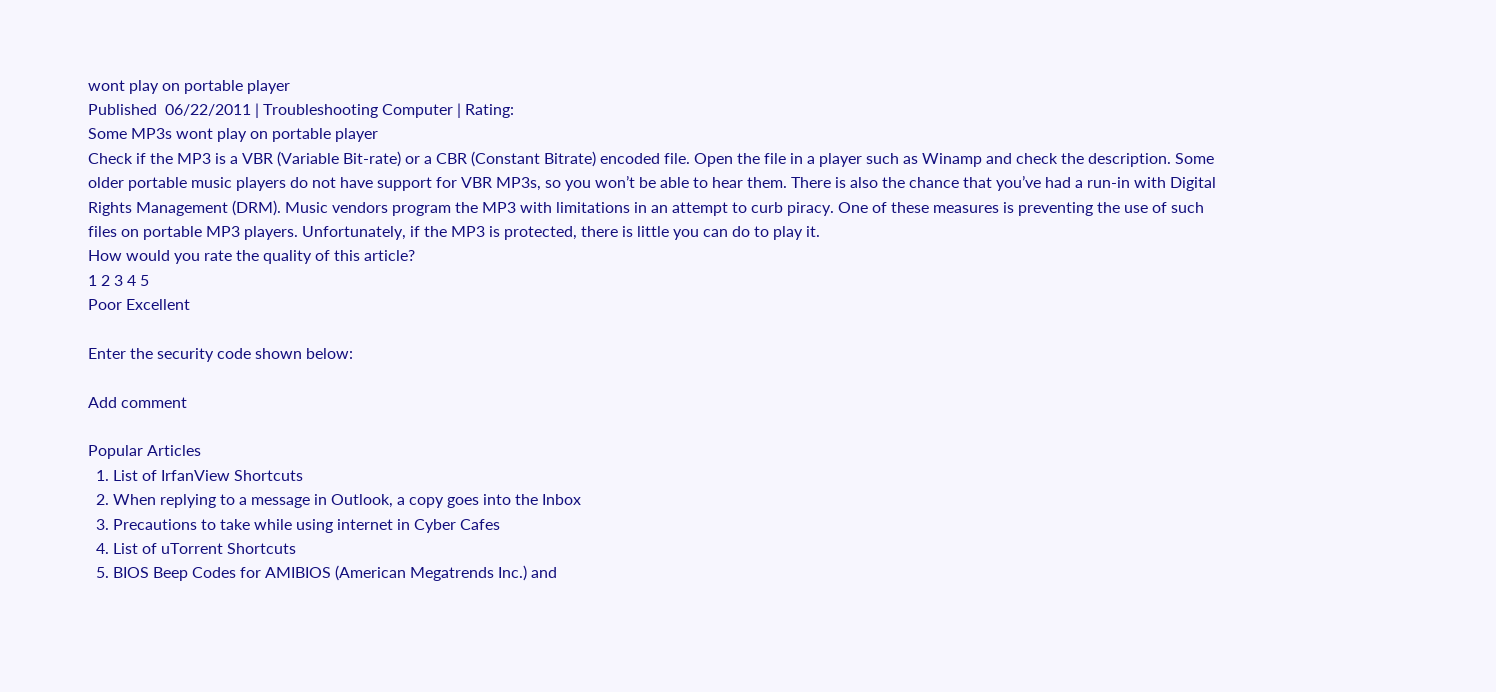wont play on portable player
Published  06/22/2011 | Troubleshooting Computer | Rating:
Some MP3s wont play on portable player
Check if the MP3 is a VBR (Variable Bit-rate) or a CBR (Constant Bitrate) encoded file. Open the file in a player such as Winamp and check the description. Some older portable music players do not have support for VBR MP3s, so you won’t be able to hear them. There is also the chance that you’ve had a run-in with Digital Rights Management (DRM). Music vendors program the MP3 with limitations in an attempt to curb piracy. One of these measures is preventing the use of such files on portable MP3 players. Unfortunately, if the MP3 is protected, there is little you can do to play it.
How would you rate the quality of this article?
1 2 3 4 5
Poor Excellent

Enter the security code shown below:

Add comment

Popular Articles
  1. List of IrfanView Shortcuts
  2. When replying to a message in Outlook, a copy goes into the Inbox
  3. Precautions to take while using internet in Cyber Cafes
  4. List of uTorrent Shortcuts
  5. BIOS Beep Codes for AMIBIOS (American Megatrends Inc.) and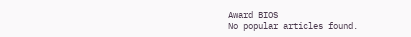Award BIOS
No popular articles found.